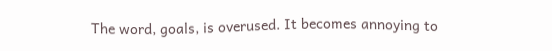The word, goals, is overused. It becomes annoying to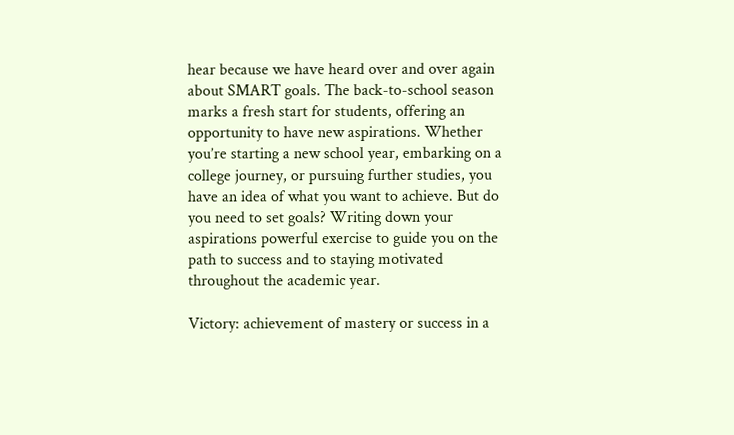hear because we have heard over and over again about SMART goals. The back-to-school season marks a fresh start for students, offering an opportunity to have new aspirations. Whether you’re starting a new school year, embarking on a college journey, or pursuing further studies, you have an idea of what you want to achieve. But do you need to set goals? Writing down your aspirations powerful exercise to guide you on the path to success and to staying motivated throughout the academic year.

Victory: achievement of mastery or success in a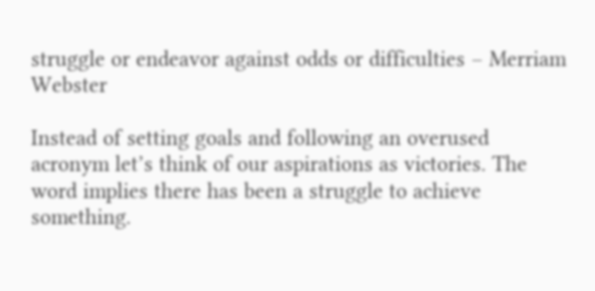struggle or endeavor against odds or difficulties – Merriam Webster

Instead of setting goals and following an overused acronym let’s think of our aspirations as victories. The word implies there has been a struggle to achieve something.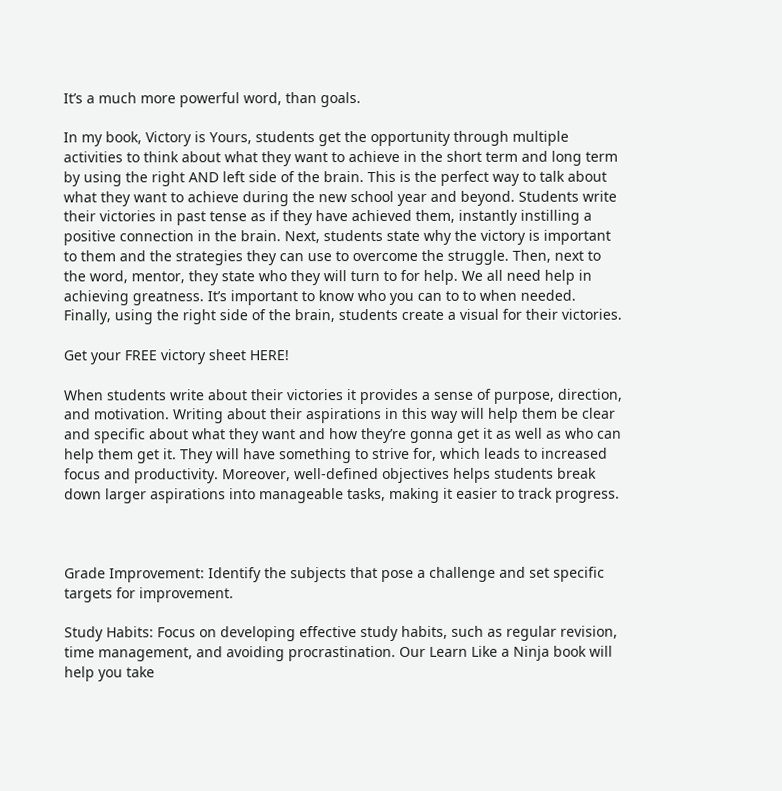It’s a much more powerful word, than goals.

In my book, Victory is Yours, students get the opportunity through multiple activities to think about what they want to achieve in the short term and long term by using the right AND left side of the brain. This is the perfect way to talk about what they want to achieve during the new school year and beyond. Students write their victories in past tense as if they have achieved them, instantly instilling a positive connection in the brain. Next, students state why the victory is important to them and the strategies they can use to overcome the struggle. Then, next to the word, mentor, they state who they will turn to for help. We all need help in achieving greatness. It’s important to know who you can to to when needed. Finally, using the right side of the brain, students create a visual for their victories.

Get your FREE victory sheet HERE!

When students write about their victories it provides a sense of purpose, direction, and motivation. Writing about their aspirations in this way will help them be clear and specific about what they want and how they’re gonna get it as well as who can help them get it. They will have something to strive for, which leads to increased focus and productivity. Moreover, well-defined objectives helps students break down larger aspirations into manageable tasks, making it easier to track progress.



Grade Improvement: Identify the subjects that pose a challenge and set specific targets for improvement.

Study Habits: Focus on developing effective study habits, such as regular revision, time management, and avoiding procrastination. Our Learn Like a Ninja book will help you take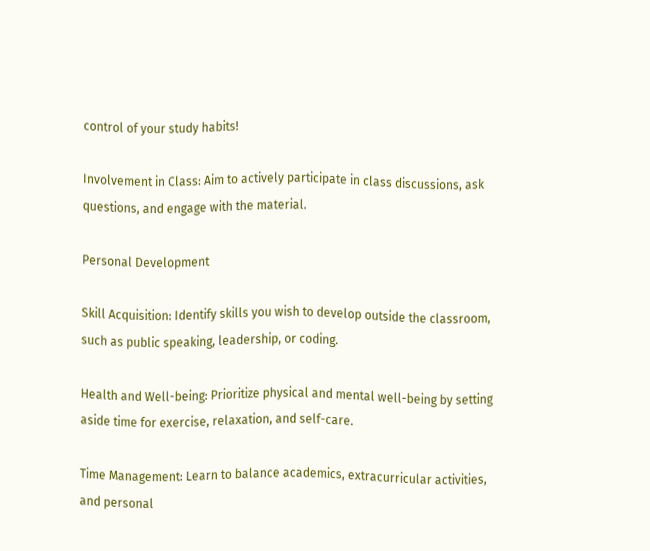control of your study habits!

Involvement in Class: Aim to actively participate in class discussions, ask questions, and engage with the material.

Personal Development

Skill Acquisition: Identify skills you wish to develop outside the classroom, such as public speaking, leadership, or coding.

Health and Well-being: Prioritize physical and mental well-being by setting aside time for exercise, relaxation, and self-care.

Time Management: Learn to balance academics, extracurricular activities, and personal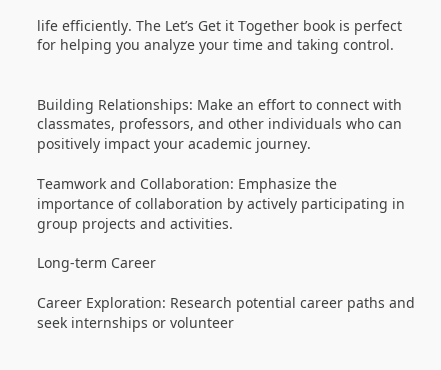life efficiently. The Let’s Get it Together book is perfect for helping you analyze your time and taking control.


Building Relationships: Make an effort to connect with classmates, professors, and other individuals who can positively impact your academic journey.

Teamwork and Collaboration: Emphasize the importance of collaboration by actively participating in group projects and activities.

Long-term Career

Career Exploration: Research potential career paths and seek internships or volunteer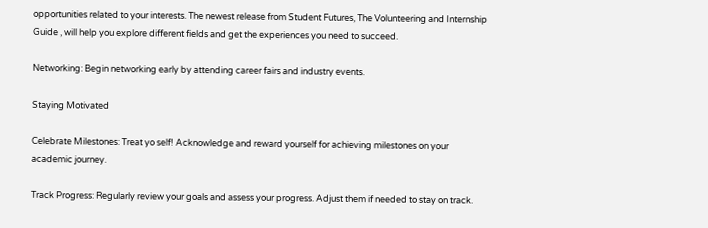opportunities related to your interests. The newest release from Student Futures, The Volunteering and Internship Guide , will help you explore different fields and get the experiences you need to succeed.

Networking: Begin networking early by attending career fairs and industry events.

Staying Motivated

Celebrate Milestones: Treat yo self! Acknowledge and reward yourself for achieving milestones on your academic journey.

Track Progress: Regularly review your goals and assess your progress. Adjust them if needed to stay on track.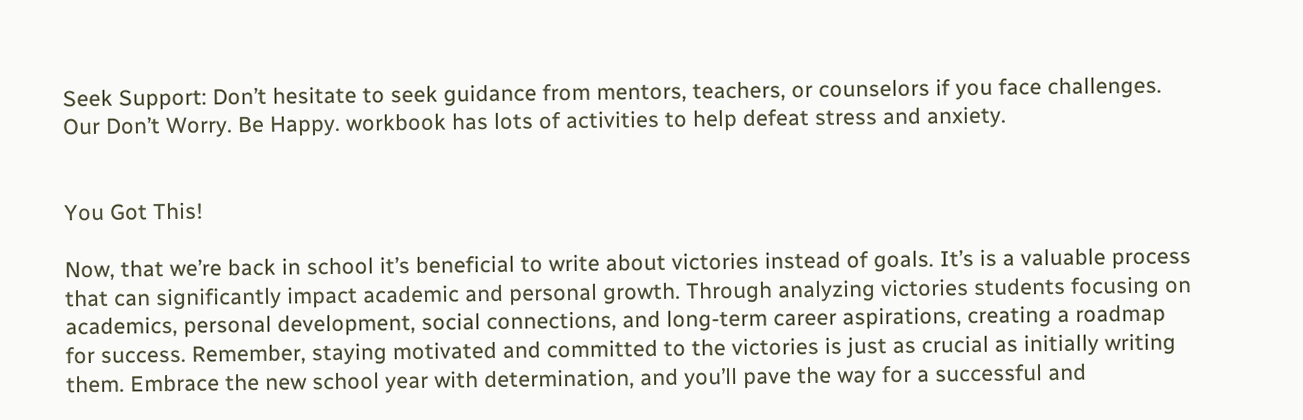Seek Support: Don’t hesitate to seek guidance from mentors, teachers, or counselors if you face challenges. Our Don’t Worry. Be Happy. workbook has lots of activities to help defeat stress and anxiety.


You Got This!

Now, that we’re back in school it’s beneficial to write about victories instead of goals. It’s is a valuable process that can significantly impact academic and personal growth. Through analyzing victories students focusing on academics, personal development, social connections, and long-term career aspirations, creating a roadmap for success. Remember, staying motivated and committed to the victories is just as crucial as initially writing them. Embrace the new school year with determination, and you’ll pave the way for a successful and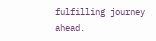fulfilling journey ahead.